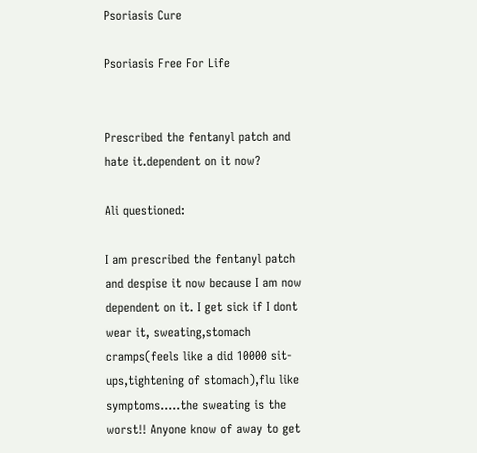Psoriasis Cure

Psoriasis Free For Life


Prescribed the fentanyl patch and hate it.dependent on it now?

Ali questioned:

I am prescribed the fentanyl patch and despise it now because I am now dependent on it. I get sick if I dont wear it, sweating,stomach cramps(feels like a did 10000 sit-ups,tightening of stomach),flu like symptoms…..the sweating is the worst!! Anyone know of away to get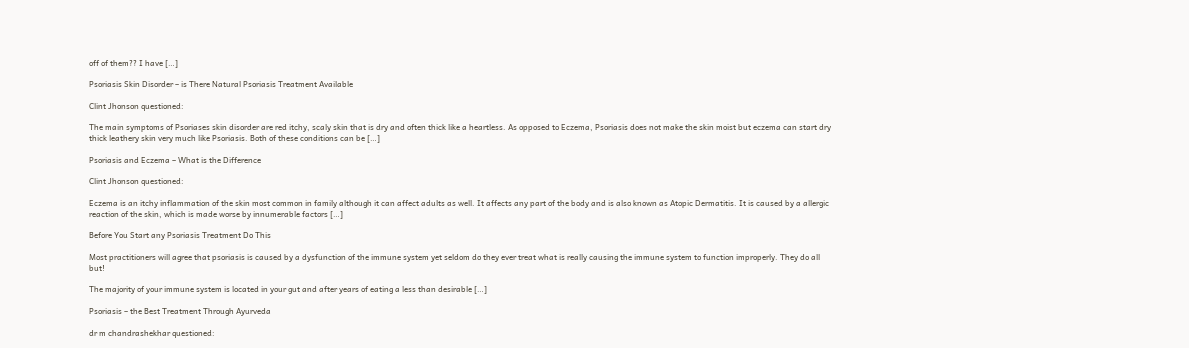off of them?? I have […]

Psoriasis Skin Disorder – is There Natural Psoriasis Treatment Available

Clint Jhonson questioned:

The main symptoms of Psoriases skin disorder are red itchy, scaly skin that is dry and often thick like a heartless. As opposed to Eczema, Psoriasis does not make the skin moist but eczema can start dry thick leathery skin very much like Psoriasis. Both of these conditions can be […]

Psoriasis and Eczema – What is the Difference

Clint Jhonson questioned:

Eczema is an itchy inflammation of the skin most common in family although it can affect adults as well. It affects any part of the body and is also known as Atopic Dermatitis. It is caused by a allergic reaction of the skin, which is made worse by innumerable factors […]

Before You Start any Psoriasis Treatment Do This

Most practitioners will agree that psoriasis is caused by a dysfunction of the immune system yet seldom do they ever treat what is really causing the immune system to function improperly. They do all but!

The majority of your immune system is located in your gut and after years of eating a less than desirable […]

Psoriasis – the Best Treatment Through Ayurveda

dr m chandrashekhar questioned: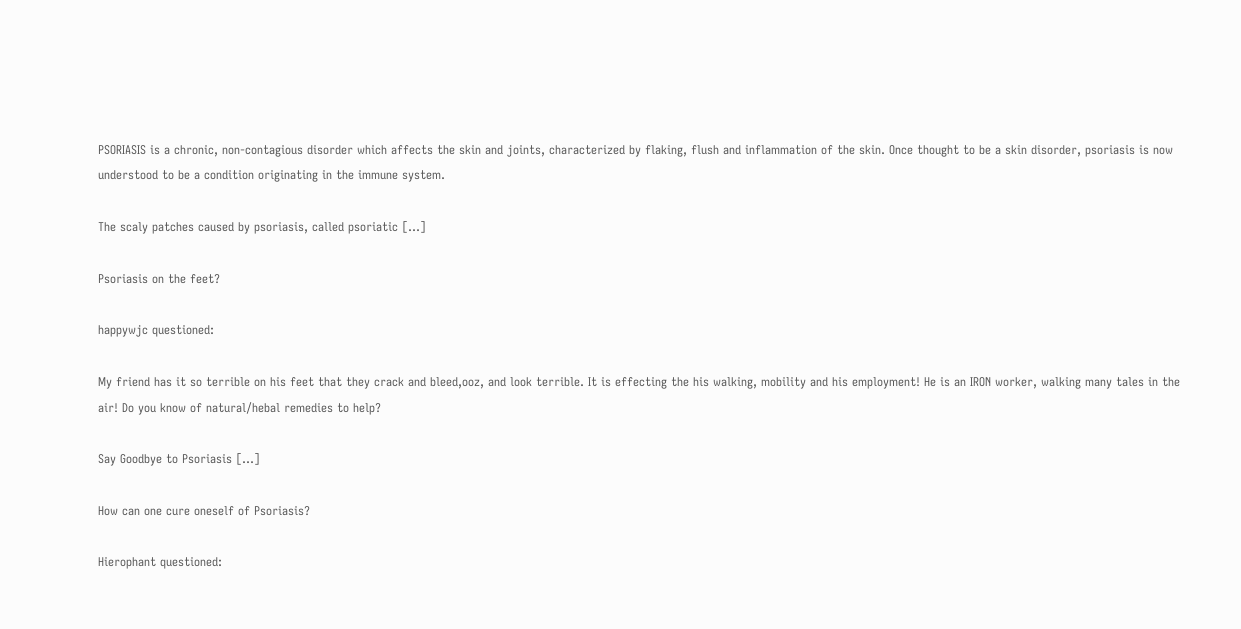PSORIASIS is a chronic, non-contagious disorder which affects the skin and joints, characterized by flaking, flush and inflammation of the skin. Once thought to be a skin disorder, psoriasis is now understood to be a condition originating in the immune system.

The scaly patches caused by psoriasis, called psoriatic […]

Psoriasis on the feet?

happywjc questioned:

My friend has it so terrible on his feet that they crack and bleed,ooz, and look terrible. It is effecting the his walking, mobility and his employment! He is an IRON worker, walking many tales in the air! Do you know of natural/hebal remedies to help?

Say Goodbye to Psoriasis […]

How can one cure oneself of Psoriasis?

Hierophant questioned: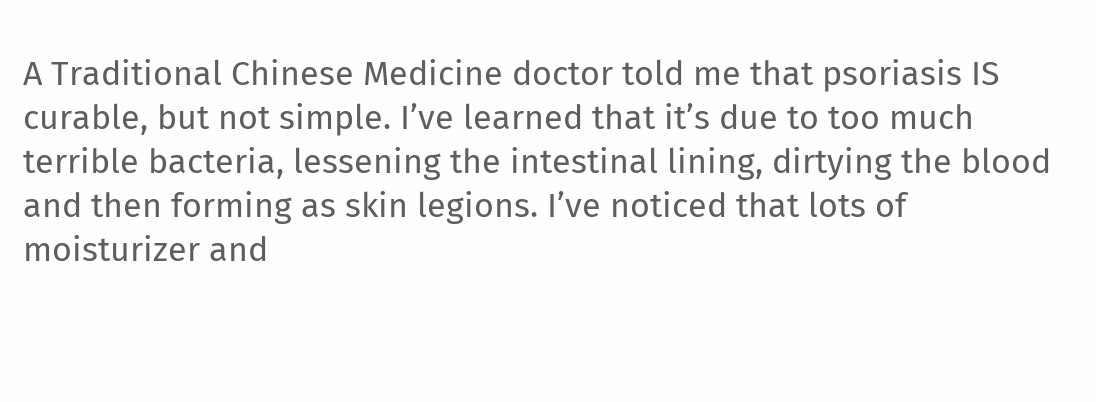A Traditional Chinese Medicine doctor told me that psoriasis IS curable, but not simple. I’ve learned that it’s due to too much terrible bacteria, lessening the intestinal lining, dirtying the blood and then forming as skin legions. I’ve noticed that lots of moisturizer and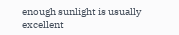enough sunlight is usually excellent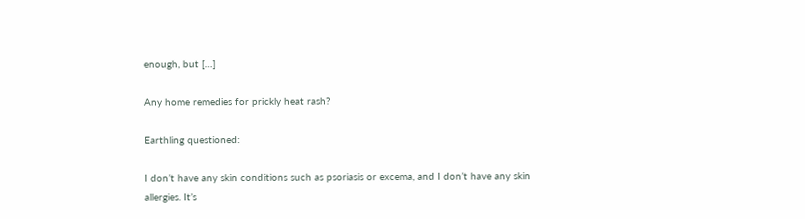enough, but […]

Any home remedies for prickly heat rash?

Earthling questioned:

I don’t have any skin conditions such as psoriasis or excema, and I don’t have any skin allergies. It’s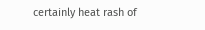certainly heat rash of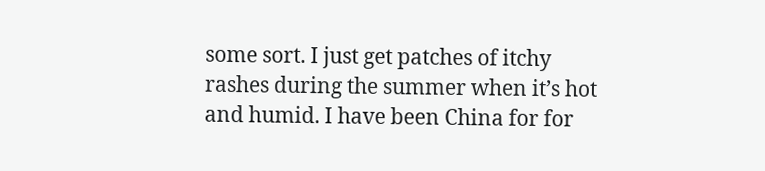some sort. I just get patches of itchy rashes during the summer when it’s hot and humid. I have been China for for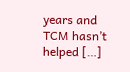years and TCM hasn’t helped […]